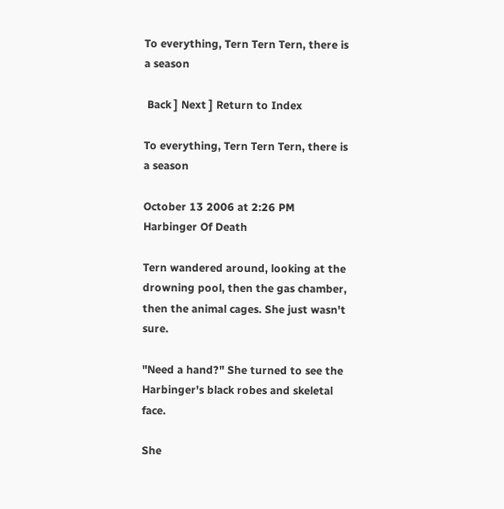To everything, Tern Tern Tern, there is a season

 Back ] Next ] Return to Index

To everything, Tern Tern Tern, there is a season

October 13 2006 at 2:26 PM
Harbinger Of Death

Tern wandered around, looking at the drowning pool, then the gas chamber, then the animal cages. She just wasn't sure.

"Need a hand?" She turned to see the Harbinger's black robes and skeletal face.

She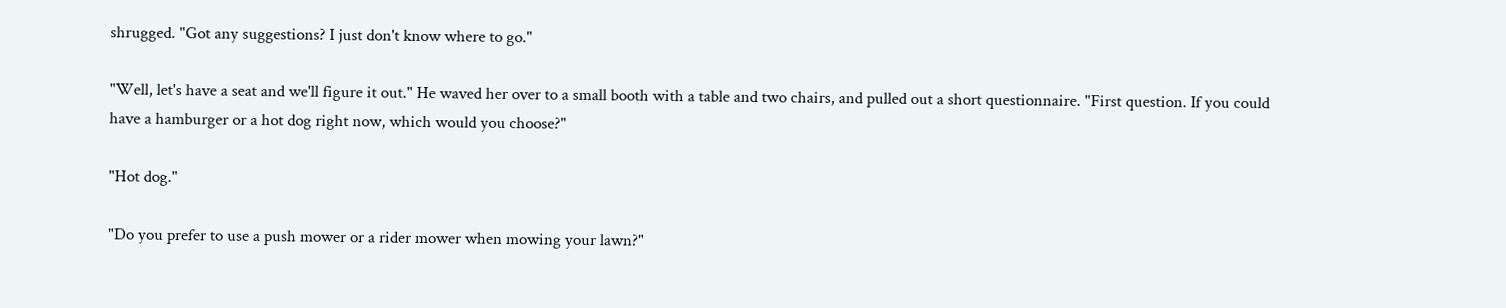shrugged. "Got any suggestions? I just don't know where to go."

"Well, let's have a seat and we'll figure it out." He waved her over to a small booth with a table and two chairs, and pulled out a short questionnaire. "First question. If you could have a hamburger or a hot dog right now, which would you choose?"

"Hot dog."

"Do you prefer to use a push mower or a rider mower when mowing your lawn?"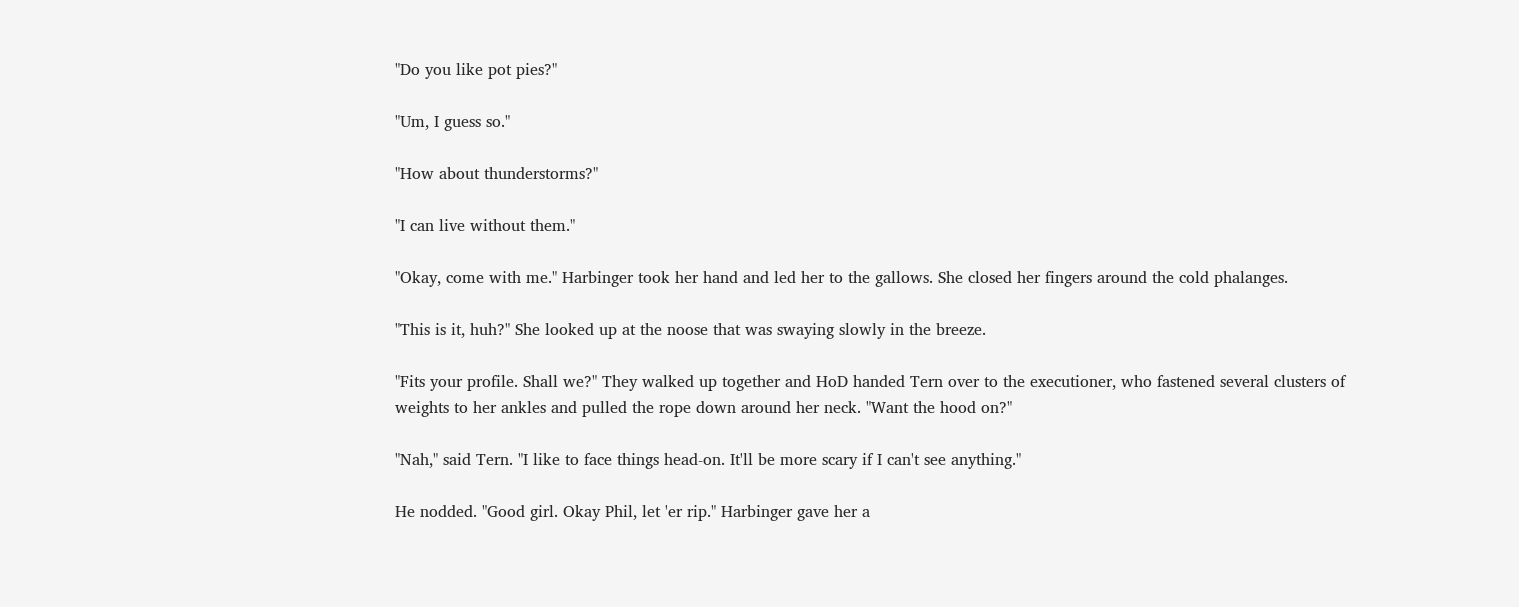"Do you like pot pies?"

"Um, I guess so."

"How about thunderstorms?"

"I can live without them."

"Okay, come with me." Harbinger took her hand and led her to the gallows. She closed her fingers around the cold phalanges.

"This is it, huh?" She looked up at the noose that was swaying slowly in the breeze.

"Fits your profile. Shall we?" They walked up together and HoD handed Tern over to the executioner, who fastened several clusters of weights to her ankles and pulled the rope down around her neck. "Want the hood on?"

"Nah," said Tern. "I like to face things head-on. It'll be more scary if I can't see anything."

He nodded. "Good girl. Okay Phil, let 'er rip." Harbinger gave her a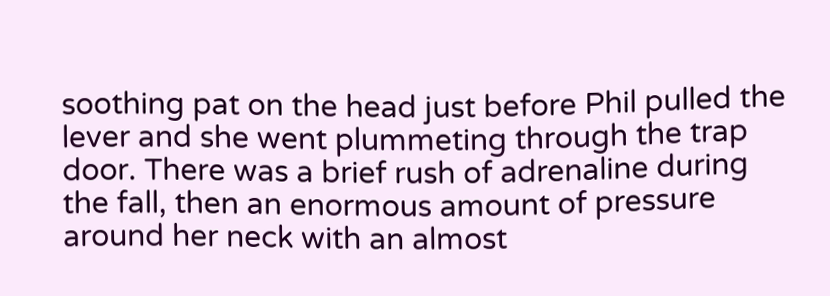soothing pat on the head just before Phil pulled the lever and she went plummeting through the trap door. There was a brief rush of adrenaline during the fall, then an enormous amount of pressure around her neck with an almost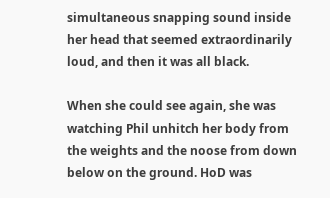simultaneous snapping sound inside her head that seemed extraordinarily loud, and then it was all black.

When she could see again, she was watching Phil unhitch her body from the weights and the noose from down below on the ground. HoD was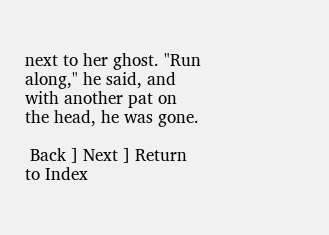next to her ghost. "Run along," he said, and with another pat on the head, he was gone.

 Back ] Next ] Return to Index